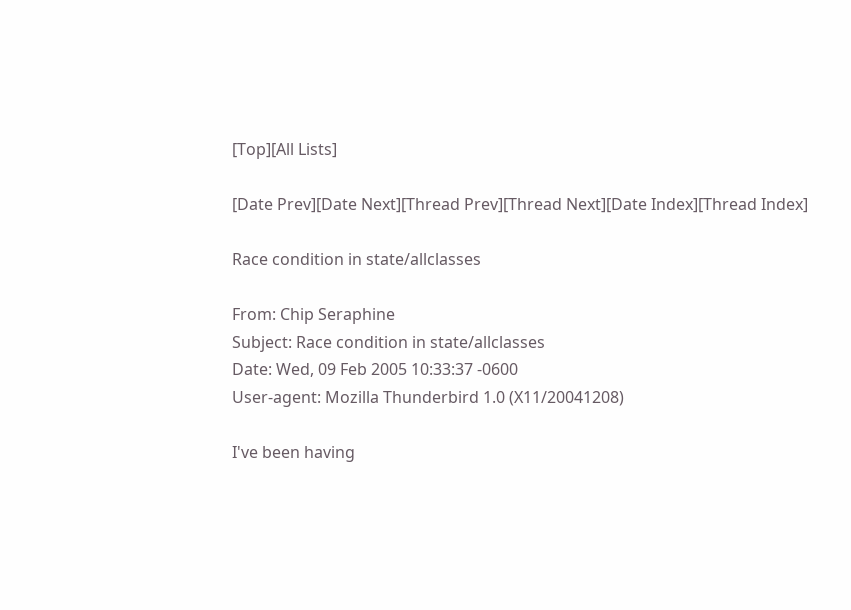[Top][All Lists]

[Date Prev][Date Next][Thread Prev][Thread Next][Date Index][Thread Index]

Race condition in state/allclasses

From: Chip Seraphine
Subject: Race condition in state/allclasses
Date: Wed, 09 Feb 2005 10:33:37 -0600
User-agent: Mozilla Thunderbird 1.0 (X11/20041208)

I've been having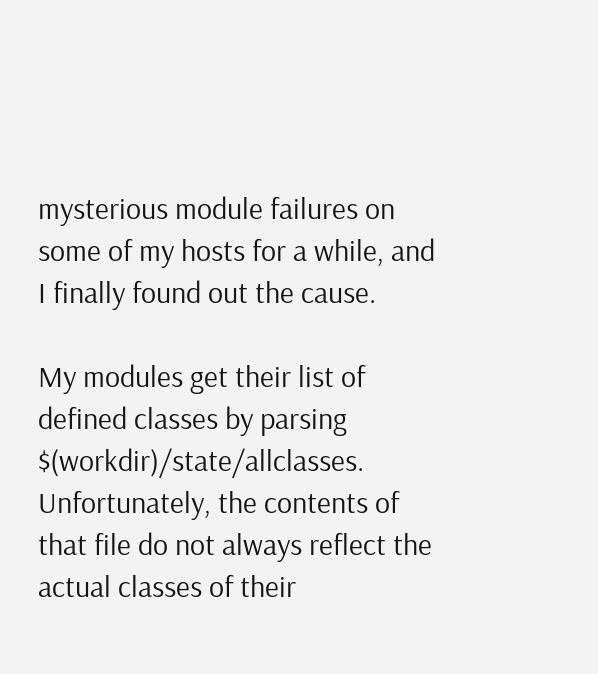mysterious module failures on some of my hosts for a while, and I finally found out the cause.

My modules get their list of defined classes by parsing $(workdir)/state/allclasses. Unfortunately, the contents of that file do not always reflect the actual classes of their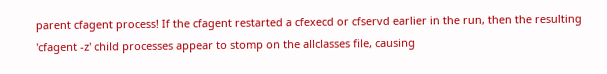parent cfagent process! If the cfagent restarted a cfexecd or cfservd earlier in the run, then the resulting 'cfagent -z' child processes appear to stomp on the allclasses file, causing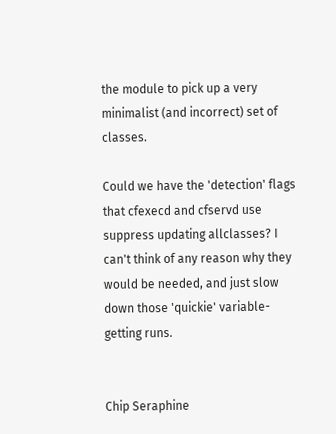the module to pick up a very minimalist (and incorrect) set of classes.

Could we have the 'detection' flags that cfexecd and cfservd use suppress updating allclasses? I can't think of any reason why they would be needed, and just slow down those 'quickie' variable-getting runs.


Chip Seraphine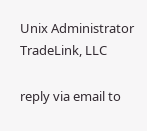Unix Administrator
TradeLink, LLC

reply via email to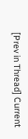[Prev in Thread] Current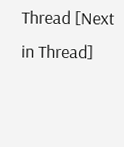Thread [Next in Thread]